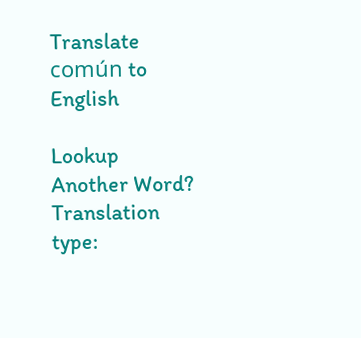Translate común to English

Lookup Another Word?
Translation type: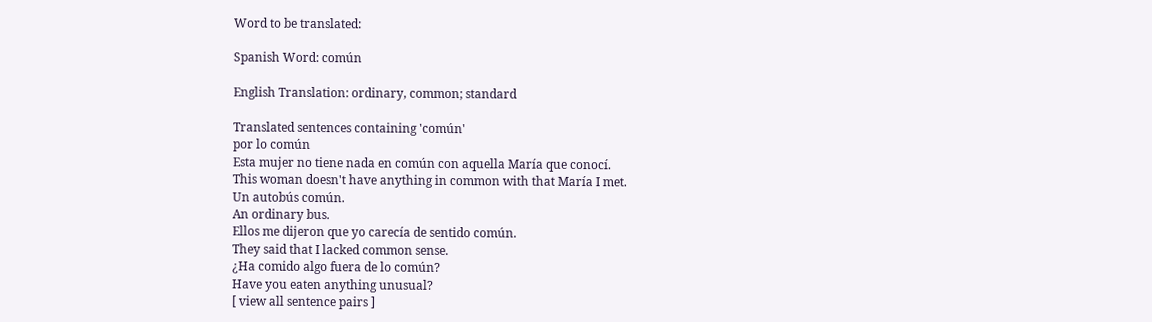Word to be translated:

Spanish Word: común

English Translation: ordinary, common; standard

Translated sentences containing 'común'
por lo común
Esta mujer no tiene nada en común con aquella María que conocí.
This woman doesn't have anything in common with that María I met.
Un autobús común.
An ordinary bus.
Ellos me dijeron que yo carecía de sentido común.
They said that I lacked common sense.
¿Ha comido algo fuera de lo común?
Have you eaten anything unusual?
[ view all sentence pairs ]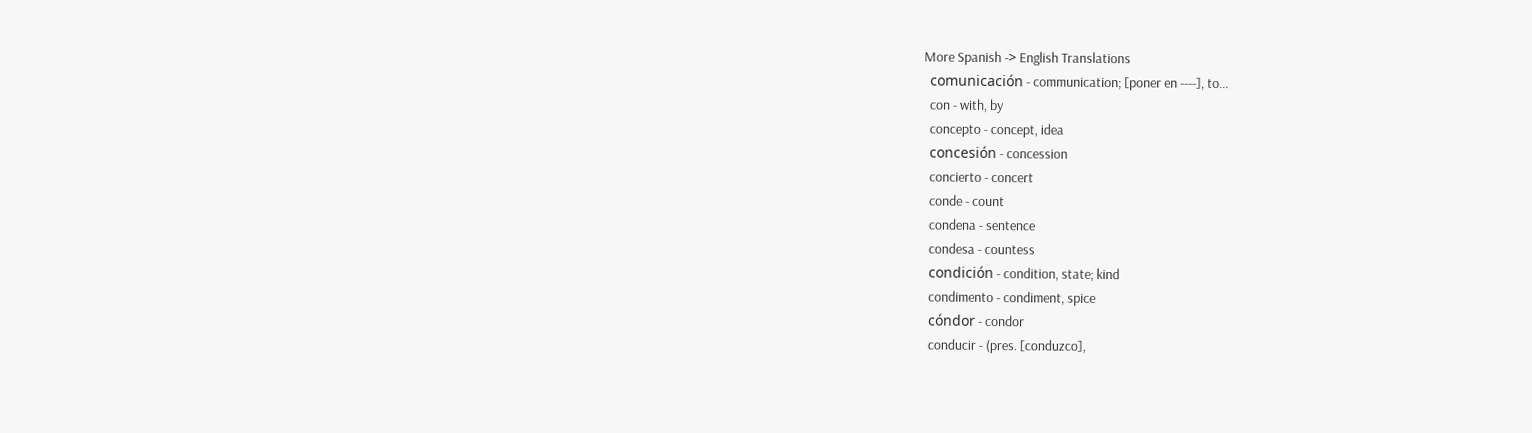More Spanish -> English Translations
  comunicación - communication; [poner en ----], to...
  con - with, by
  concepto - concept, idea
  concesión - concession
  concierto - concert
  conde - count
  condena - sentence
  condesa - countess
  condición - condition, state; kind
  condimento - condiment, spice
  cóndor - condor
  conducir - (pres. [conduzco],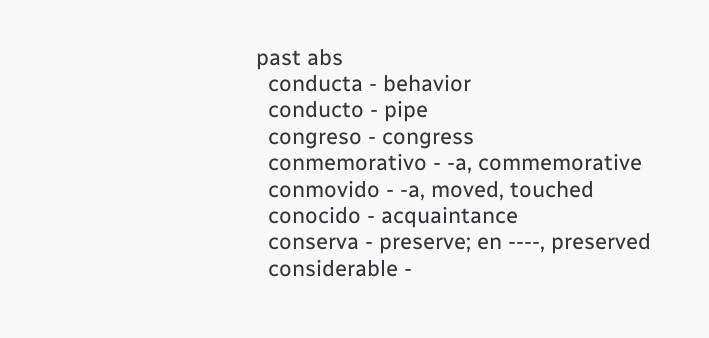past abs
  conducta - behavior
  conducto - pipe
  congreso - congress
  conmemorativo - -a, commemorative
  conmovido - -a, moved, touched
  conocido - acquaintance
  conserva - preserve; en ----, preserved
  considerable -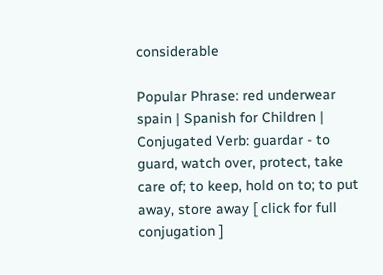considerable

Popular Phrase: red underwear spain | Spanish for Children | Conjugated Verb: guardar - to guard, watch over, protect, take care of; to keep, hold on to; to put away, store away [ click for full conjugation ]